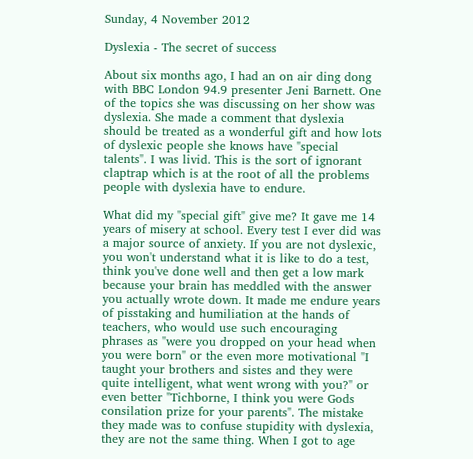Sunday, 4 November 2012

Dyslexia - The secret of success

About six months ago, I had an on air ding dong with BBC London 94.9 presenter Jeni Barnett. One of the topics she was discussing on her show was dyslexia. She made a comment that dyslexia should be treated as a wonderful gift and how lots of dyslexic people she knows have "special talents". I was livid. This is the sort of ignorant claptrap which is at the root of all the problems people with dyslexia have to endure.

What did my "special gift" give me? It gave me 14 years of misery at school. Every test I ever did was a major source of anxiety. If you are not dyslexic, you won't understand what it is like to do a test, think you've done well and then get a low mark because your brain has meddled with the answer you actually wrote down. It made me endure years of pisstaking and humiliation at the hands of teachers, who would use such encouraging phrases as "were you dropped on your head when you were born" or the even more motivational "I taught your brothers and sistes and they were quite intelligent, what went wrong with you?" or even better "Tichborne, I think you were Gods consilation prize for your parents". The mistake they made was to confuse stupidity with dyslexia, they are not the same thing. When I got to age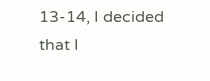13-14, I decided that I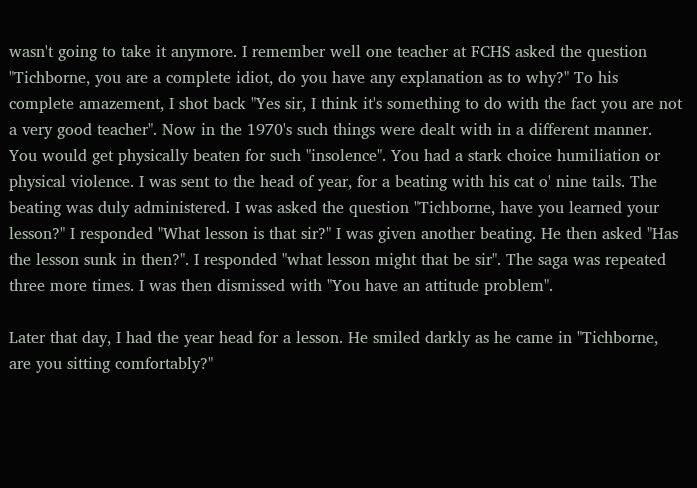wasn't going to take it anymore. I remember well one teacher at FCHS asked the question "Tichborne, you are a complete idiot, do you have any explanation as to why?" To his complete amazement, I shot back "Yes sir, I think it's something to do with the fact you are not a very good teacher". Now in the 1970's such things were dealt with in a different manner. You would get physically beaten for such "insolence". You had a stark choice humiliation or physical violence. I was sent to the head of year, for a beating with his cat o' nine tails. The beating was duly administered. I was asked the question "Tichborne, have you learned your lesson?" I responded "What lesson is that sir?" I was given another beating. He then asked "Has the lesson sunk in then?". I responded "what lesson might that be sir". The saga was repeated three more times. I was then dismissed with "You have an attitude problem".

Later that day, I had the year head for a lesson. He smiled darkly as he came in "Tichborne, are you sitting comfortably?"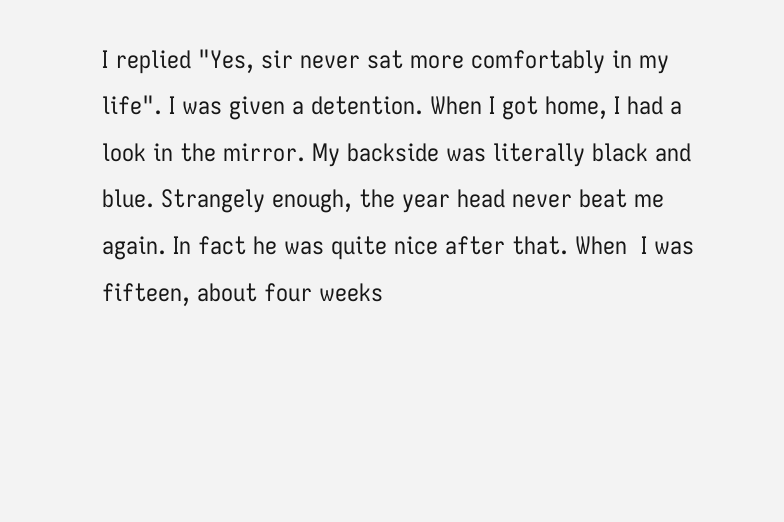I replied "Yes, sir never sat more comfortably in my life". I was given a detention. When I got home, I had a look in the mirror. My backside was literally black and blue. Strangely enough, the year head never beat me again. In fact he was quite nice after that. When  I was fifteen, about four weeks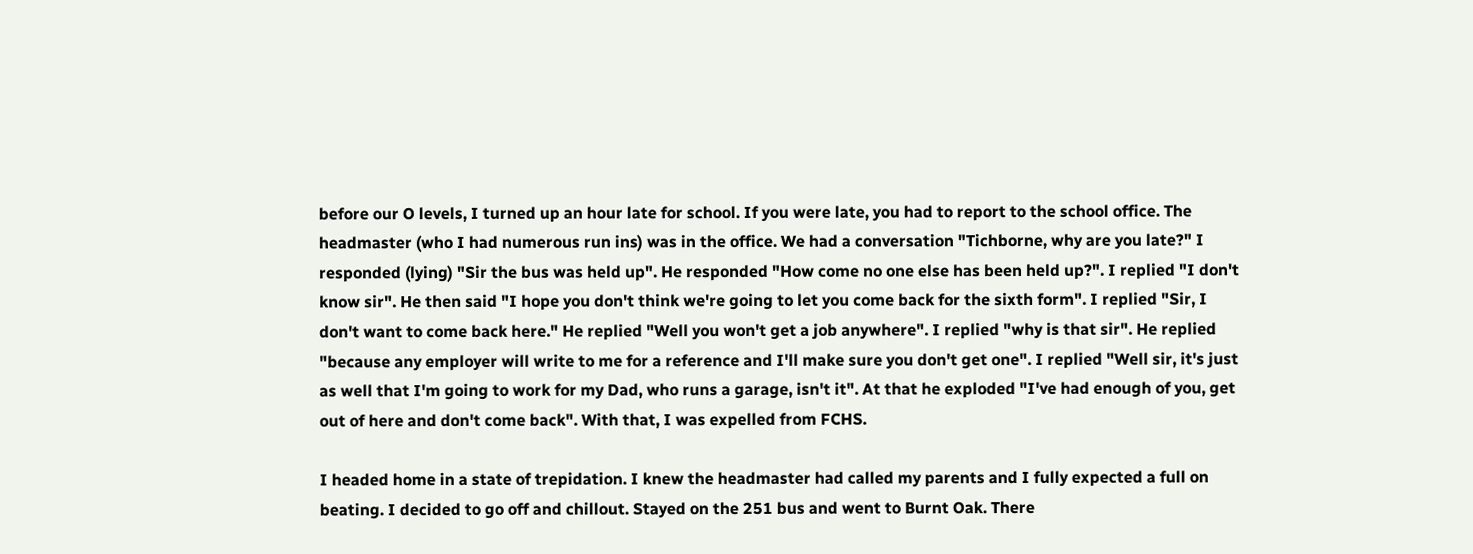before our O levels, I turned up an hour late for school. If you were late, you had to report to the school office. The headmaster (who I had numerous run ins) was in the office. We had a conversation "Tichborne, why are you late?" I responded (lying) "Sir the bus was held up". He responded "How come no one else has been held up?". I replied "I don't know sir". He then said "I hope you don't think we're going to let you come back for the sixth form". I replied "Sir, I don't want to come back here." He replied "Well you won't get a job anywhere". I replied "why is that sir". He replied "because any employer will write to me for a reference and I'll make sure you don't get one". I replied "Well sir, it's just as well that I'm going to work for my Dad, who runs a garage, isn't it". At that he exploded "I've had enough of you, get out of here and don't come back". With that, I was expelled from FCHS.

I headed home in a state of trepidation. I knew the headmaster had called my parents and I fully expected a full on beating. I decided to go off and chillout. Stayed on the 251 bus and went to Burnt Oak. There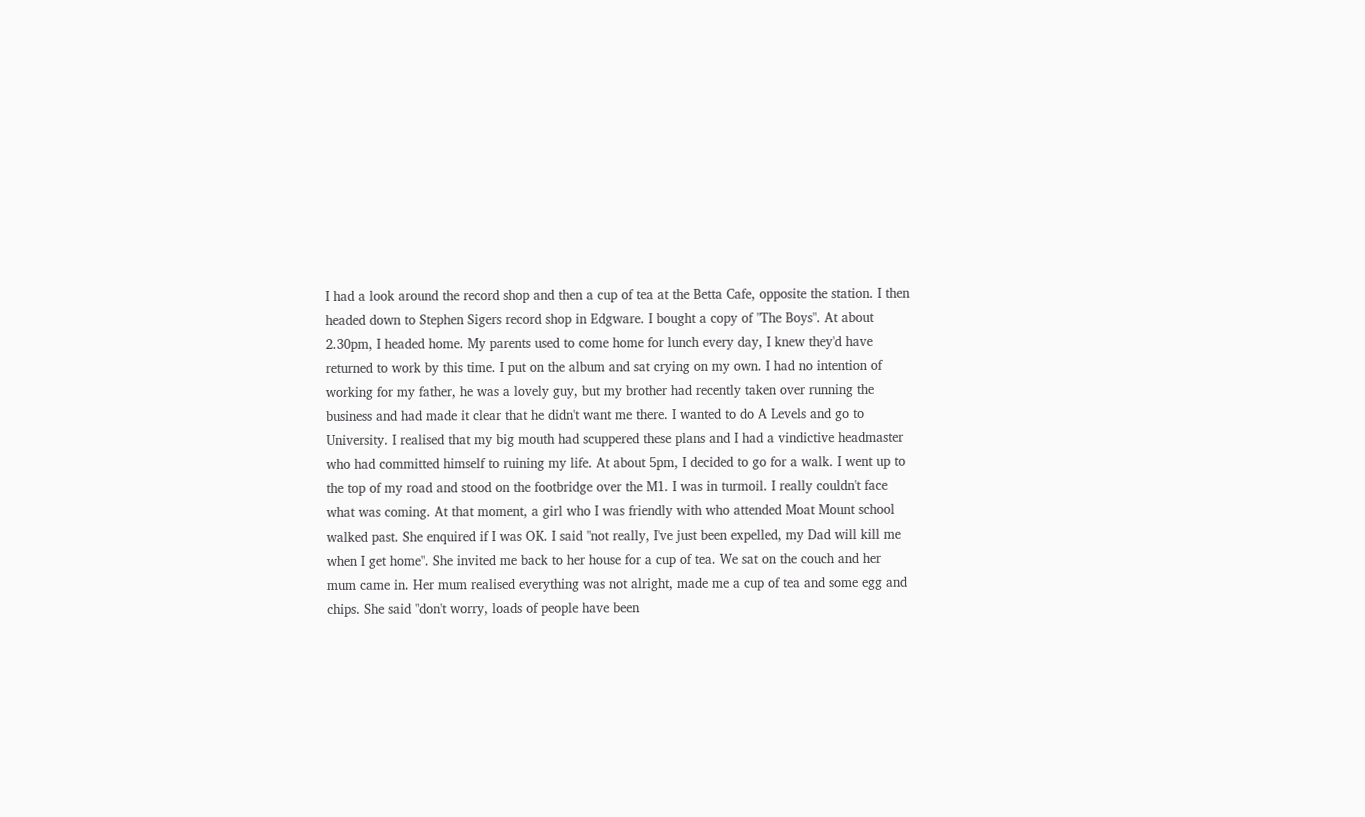I had a look around the record shop and then a cup of tea at the Betta Cafe, opposite the station. I then headed down to Stephen Sigers record shop in Edgware. I bought a copy of "The Boys". At about 2.30pm, I headed home. My parents used to come home for lunch every day, I knew they'd have returned to work by this time. I put on the album and sat crying on my own. I had no intention of working for my father, he was a lovely guy, but my brother had recently taken over running the business and had made it clear that he didn't want me there. I wanted to do A Levels and go to University. I realised that my big mouth had scuppered these plans and I had a vindictive headmaster who had committed himself to ruining my life. At about 5pm, I decided to go for a walk. I went up to the top of my road and stood on the footbridge over the M1. I was in turmoil. I really couldn't face what was coming. At that moment, a girl who I was friendly with who attended Moat Mount school walked past. She enquired if I was OK. I said "not really, I've just been expelled, my Dad will kill me when I get home". She invited me back to her house for a cup of tea. We sat on the couch and her mum came in. Her mum realised everything was not alright, made me a cup of tea and some egg and chips. She said "don't worry, loads of people have been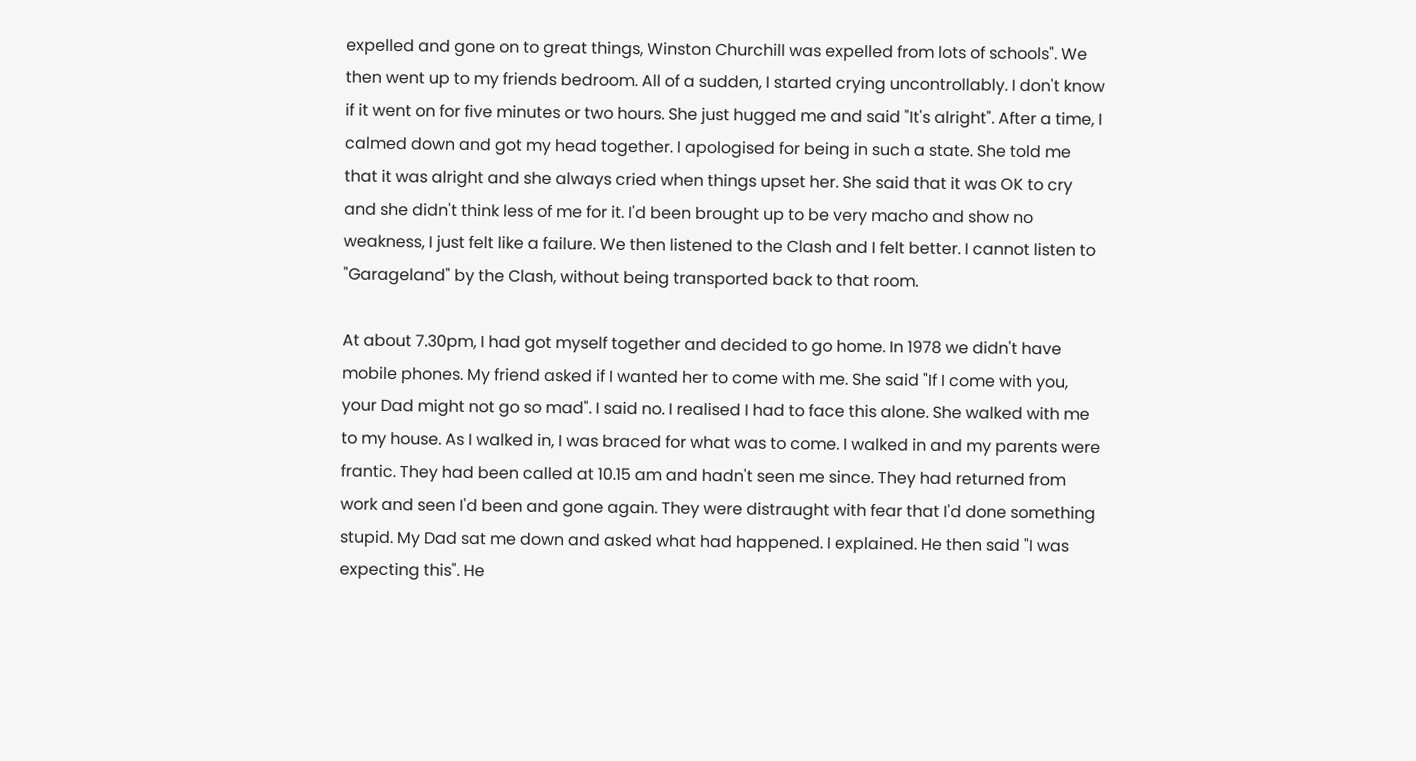expelled and gone on to great things, Winston Churchill was expelled from lots of schools". We then went up to my friends bedroom. All of a sudden, I started crying uncontrollably. I don't know if it went on for five minutes or two hours. She just hugged me and said "It's alright". After a time, I calmed down and got my head together. I apologised for being in such a state. She told me that it was alright and she always cried when things upset her. She said that it was OK to cry and she didn't think less of me for it. I'd been brought up to be very macho and show no weakness, I just felt like a failure. We then listened to the Clash and I felt better. I cannot listen to "Garageland" by the Clash, without being transported back to that room.

At about 7.30pm, I had got myself together and decided to go home. In 1978 we didn't have mobile phones. My friend asked if I wanted her to come with me. She said "If I come with you, your Dad might not go so mad". I said no. I realised I had to face this alone. She walked with me to my house. As I walked in, I was braced for what was to come. I walked in and my parents were frantic. They had been called at 10.15 am and hadn't seen me since. They had returned from work and seen I'd been and gone again. They were distraught with fear that I'd done something stupid. My Dad sat me down and asked what had happened. I explained. He then said "I was expecting this". He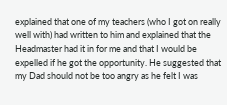explained that one of my teachers (who I got on really well with) had written to him and explained that the Headmaster had it in for me and that I would be expelled if he got the opportunity. He suggested that my Dad should not be too angry as he felt I was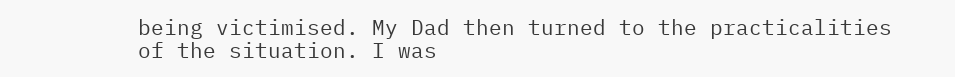being victimised. My Dad then turned to the practicalities of the situation. I was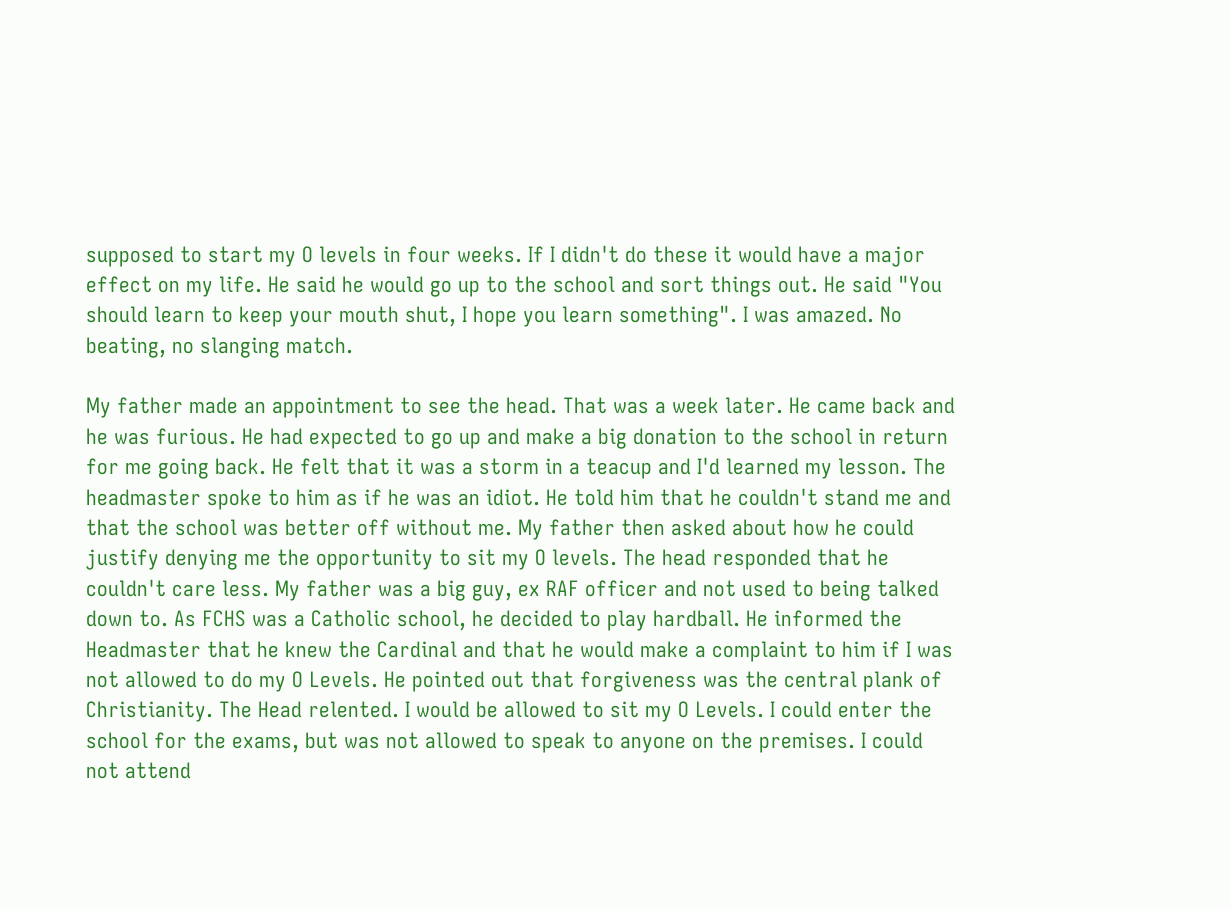supposed to start my O levels in four weeks. If I didn't do these it would have a major effect on my life. He said he would go up to the school and sort things out. He said "You should learn to keep your mouth shut, I hope you learn something". I was amazed. No beating, no slanging match.

My father made an appointment to see the head. That was a week later. He came back and he was furious. He had expected to go up and make a big donation to the school in return for me going back. He felt that it was a storm in a teacup and I'd learned my lesson. The headmaster spoke to him as if he was an idiot. He told him that he couldn't stand me and that the school was better off without me. My father then asked about how he could justify denying me the opportunity to sit my O levels. The head responded that he couldn't care less. My father was a big guy, ex RAF officer and not used to being talked down to. As FCHS was a Catholic school, he decided to play hardball. He informed the Headmaster that he knew the Cardinal and that he would make a complaint to him if I was not allowed to do my O Levels. He pointed out that forgiveness was the central plank of Christianity. The Head relented. I would be allowed to sit my O Levels. I could enter the school for the exams, but was not allowed to speak to anyone on the premises. I could not attend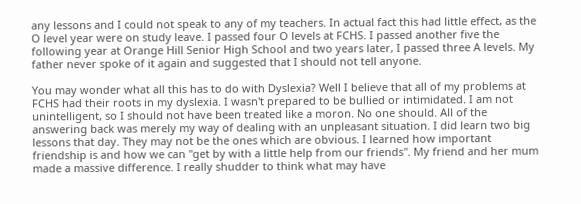any lessons and I could not speak to any of my teachers. In actual fact this had little effect, as the O level year were on study leave. I passed four O levels at FCHS. I passed another five the following year at Orange Hill Senior High School and two years later, I passed three A levels. My father never spoke of it again and suggested that I should not tell anyone.

You may wonder what all this has to do with Dyslexia? Well I believe that all of my problems at FCHS had their roots in my dyslexia. I wasn't prepared to be bullied or intimidated. I am not unintelligent, so I should not have been treated like a moron. No one should. All of the answering back was merely my way of dealing with an unpleasant situation. I did learn two big lessons that day. They may not be the ones which are obvious. I learned how important friendship is and how we can "get by with a little help from our friends". My friend and her mum made a massive difference. I really shudder to think what may have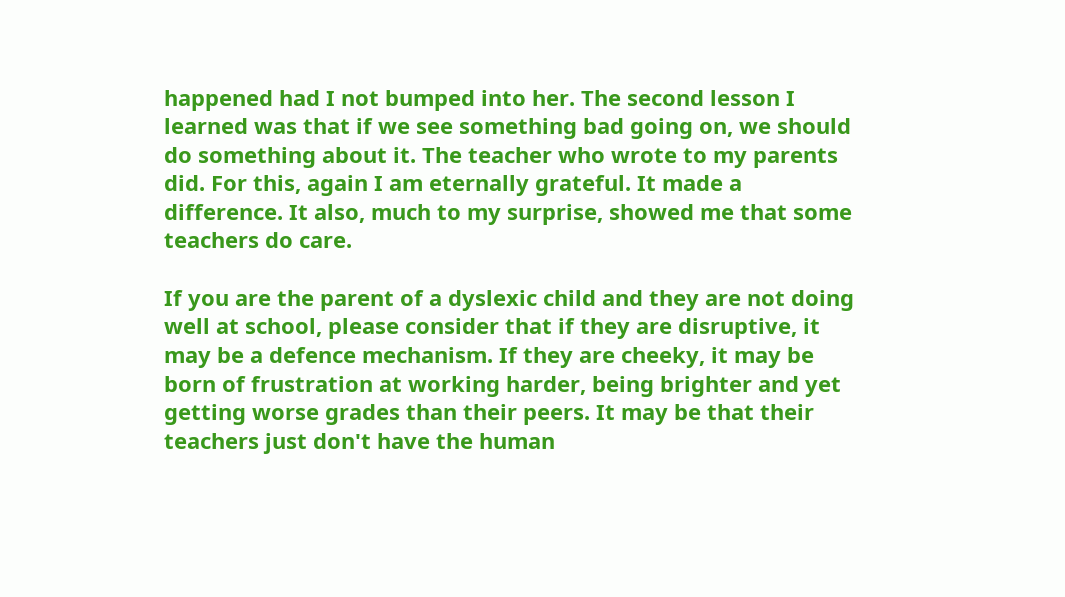happened had I not bumped into her. The second lesson I learned was that if we see something bad going on, we should do something about it. The teacher who wrote to my parents did. For this, again I am eternally grateful. It made a difference. It also, much to my surprise, showed me that some teachers do care.

If you are the parent of a dyslexic child and they are not doing well at school, please consider that if they are disruptive, it may be a defence mechanism. If they are cheeky, it may be born of frustration at working harder, being brighter and yet getting worse grades than their peers. It may be that their teachers just don't have the human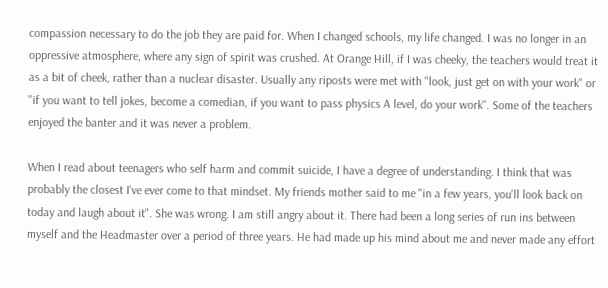compassion necessary to do the job they are paid for. When I changed schools, my life changed. I was no longer in an oppressive atmosphere, where any sign of spirit was crushed. At Orange Hill, if I was cheeky, the teachers would treat it as a bit of cheek, rather than a nuclear disaster. Usually any riposts were met with "look, just get on with your work" or "if you want to tell jokes, become a comedian, if you want to pass physics A level, do your work". Some of the teachers enjoyed the banter and it was never a problem.

When I read about teenagers who self harm and commit suicide, I have a degree of understanding. I think that was probably the closest I've ever come to that mindset. My friends mother said to me "in a few years, you'll look back on today and laugh about it". She was wrong. I am still angry about it. There had been a long series of run ins between myself and the Headmaster over a period of three years. He had made up his mind about me and never made any effort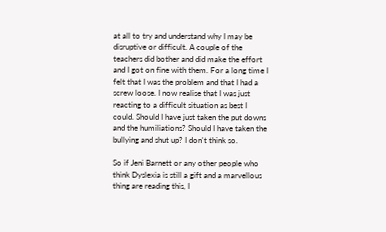at all to try and understand why I may be disruptive or difficult. A couple of the teachers did bother and did make the effort and I got on fine with them. For a long time I felt that I was the problem and that I had a screw loose. I now realise that I was just reacting to a difficult situation as best I could. Should I have just taken the put downs and the humiliations? Should I have taken the bullying and shut up? I don't think so.

So if Jeni Barnett or any other people who think Dyslexia is still a gift and a marvellous thing are reading this, I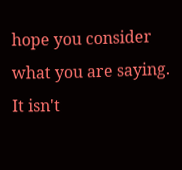hope you consider what you are saying. It isn't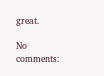great.

No comments: